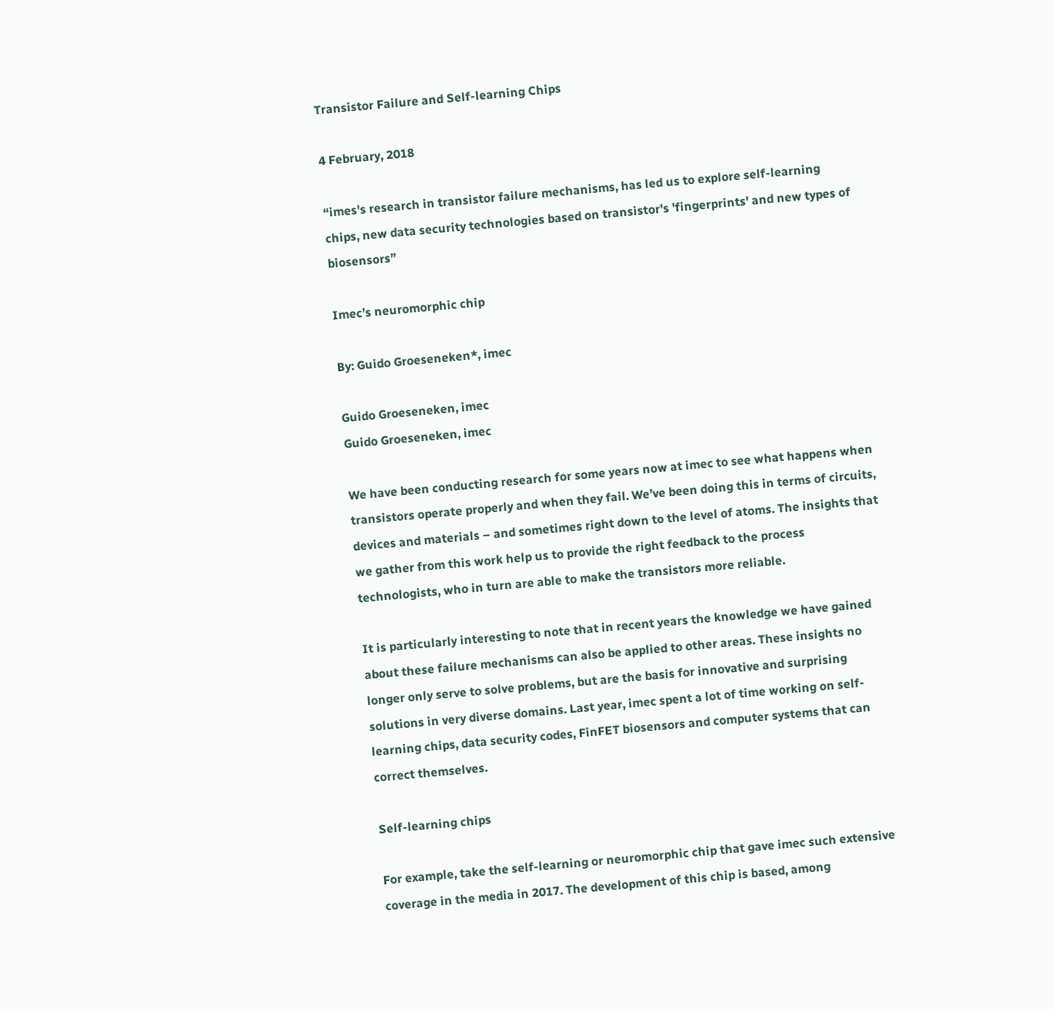Transistor Failure and Self-learning Chips

4 February, 2018

“imes's research in transistor failure mechanisms, has led us to explore self-learning chips, new data security technologies based on transistor's 'fingerprints' and new types of biosensors”

Imec’s neuromorphic chip

By: Guido Groeseneken*, imec

Guido Groeseneken, imec
Guido Groeseneken, imec

We have been conducting research for some years now at imec to see what happens when transistors operate properly and when they fail. We’ve been doing this in terms of circuits, devices and materials – and sometimes right down to the level of atoms. The insights that we gather from this work help us to provide the right feedback to the process technologists, who in turn are able to make the transistors more reliable.

It is particularly interesting to note that in recent years the knowledge we have gained about these failure mechanisms can also be applied to other areas. These insights no longer only serve to solve problems, but are the basis for innovative and surprising solutions in very diverse domains. Last year, imec spent a lot of time working on self-learning chips, data security codes, FinFET biosensors and computer systems that can correct themselves.

Self-learning chips

For example, take the self-learning or neuromorphic chip that gave imec such extensive coverage in the media in 2017. The development of this chip is based, among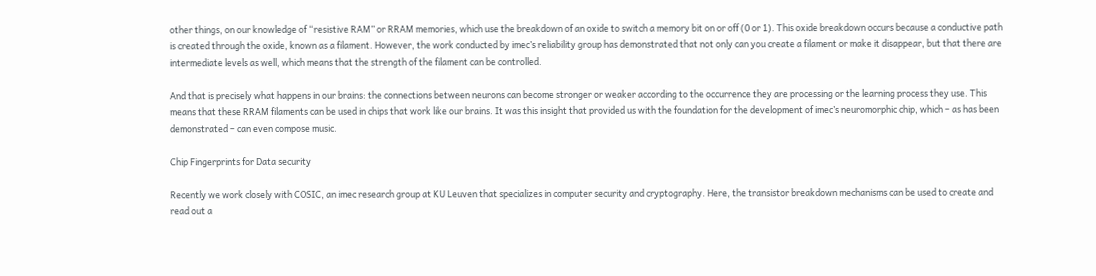other things, on our knowledge of “resistive RAM” or RRAM memories, which use the breakdown of an oxide to switch a memory bit on or off (0 or 1). This oxide breakdown occurs because a conductive path is created through the oxide, known as a filament. However, the work conducted by imec’s reliability group has demonstrated that not only can you create a filament or make it disappear, but that there are intermediate levels as well, which means that the strength of the filament can be controlled.

And that is precisely what happens in our brains: the connections between neurons can become stronger or weaker according to the occurrence they are processing or the learning process they use. This means that these RRAM filaments can be used in chips that work like our brains. It was this insight that provided us with the foundation for the development of imec’s neuromorphic chip, which – as has been demonstrated – can even compose music.

Chip Fingerprints for Data security

Recently we work closely with COSIC, an imec research group at KU Leuven that specializes in computer security and cryptography. Here, the transistor breakdown mechanisms can be used to create and read out a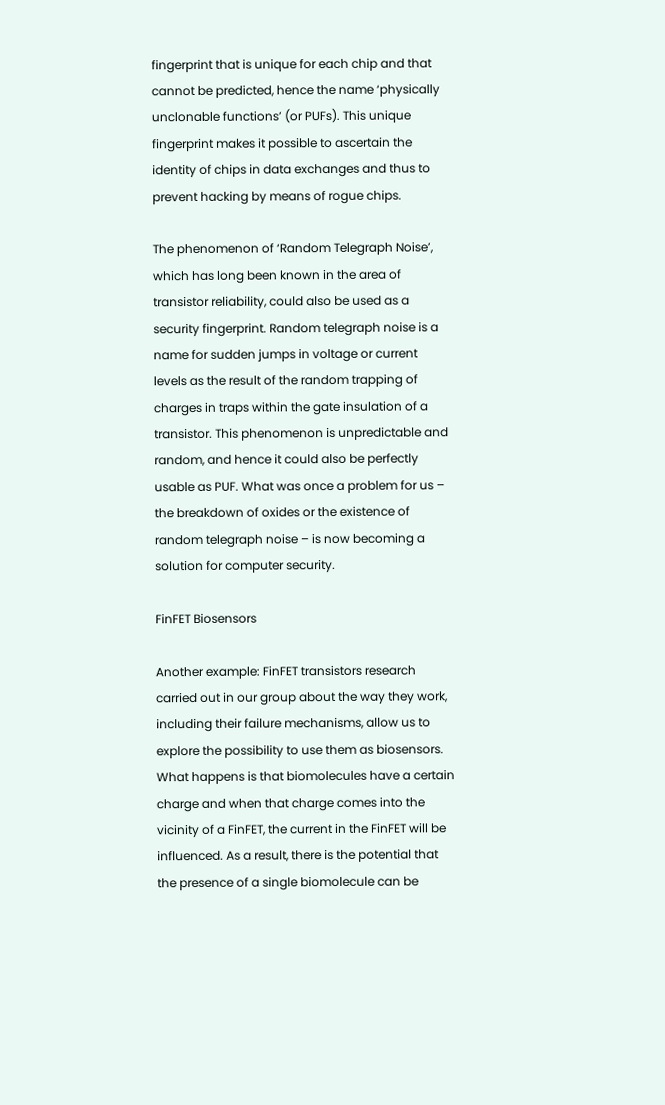fingerprint that is unique for each chip and that cannot be predicted, hence the name ‘physically unclonable functions’ (or PUFs). This unique fingerprint makes it possible to ascertain the identity of chips in data exchanges and thus to prevent hacking by means of rogue chips.

The phenomenon of ‘Random Telegraph Noise’, which has long been known in the area of transistor reliability, could also be used as a security fingerprint. Random telegraph noise is a name for sudden jumps in voltage or current levels as the result of the random trapping of charges in traps within the gate insulation of a transistor. This phenomenon is unpredictable and random, and hence it could also be perfectly usable as PUF. What was once a problem for us – the breakdown of oxides or the existence of random telegraph noise – is now becoming a solution for computer security.

FinFET Biosensors

Another example: FinFET transistors research carried out in our group about the way they work, including their failure mechanisms, allow us to explore the possibility to use them as biosensors. What happens is that biomolecules have a certain charge and when that charge comes into the vicinity of a FinFET, the current in the FinFET will be influenced. As a result, there is the potential that the presence of a single biomolecule can be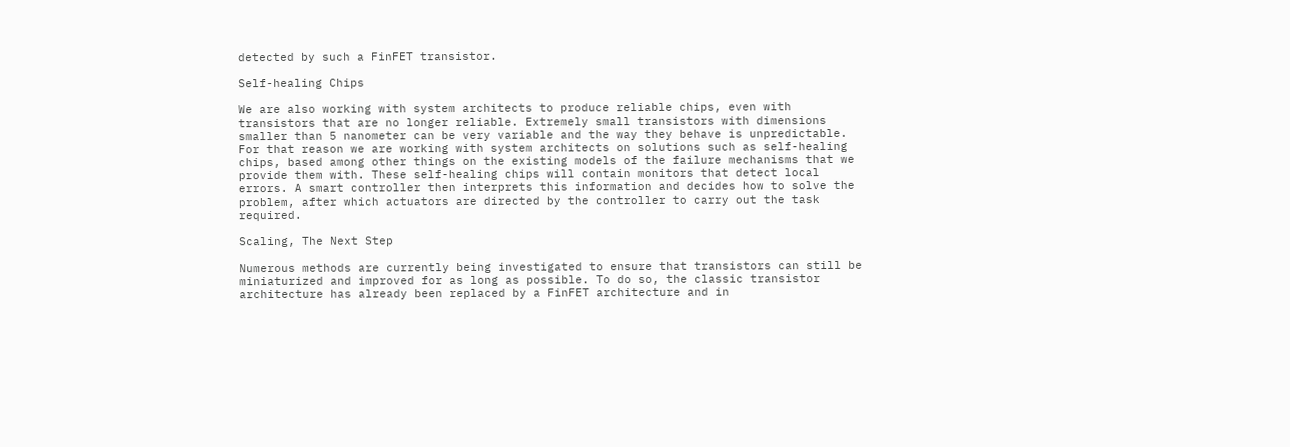detected by such a FinFET transistor.

Self-healing Chips

We are also working with system architects to produce reliable chips, even with transistors that are no longer reliable. Extremely small transistors with dimensions smaller than 5 nanometer can be very variable and the way they behave is unpredictable. For that reason we are working with system architects on solutions such as self-healing chips, based among other things on the existing models of the failure mechanisms that we provide them with. These self-healing chips will contain monitors that detect local errors. A smart controller then interprets this information and decides how to solve the problem, after which actuators are directed by the controller to carry out the task required.

Scaling, The Next Step

Numerous methods are currently being investigated to ensure that transistors can still be miniaturized and improved for as long as possible. To do so, the classic transistor architecture has already been replaced by a FinFET architecture and in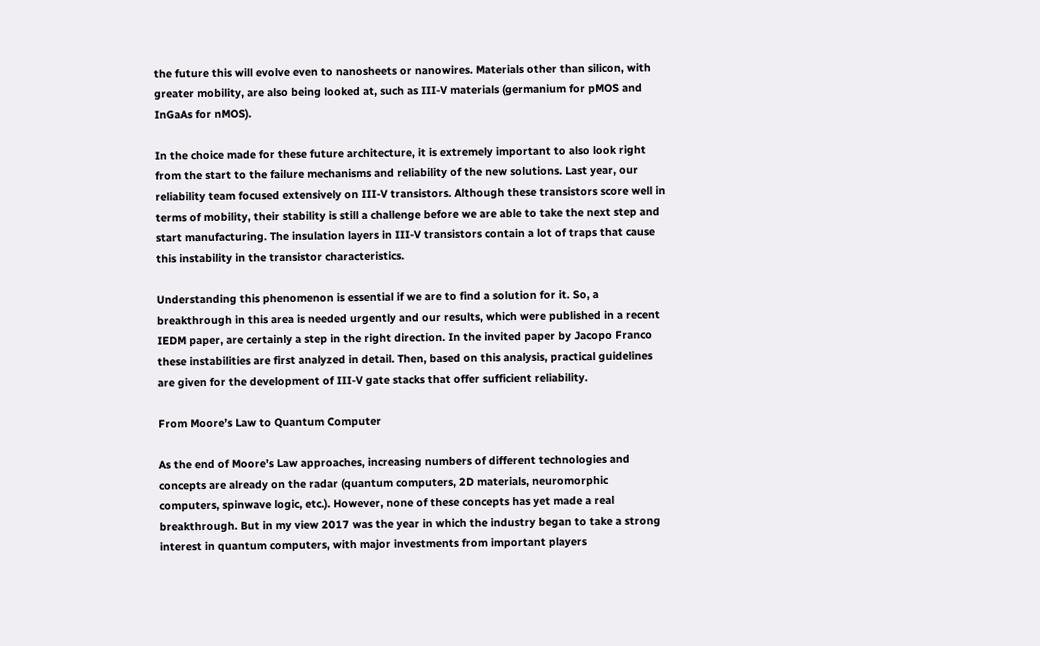the future this will evolve even to nanosheets or nanowires. Materials other than silicon, with greater mobility, are also being looked at, such as III-V materials (germanium for pMOS and InGaAs for nMOS).

In the choice made for these future architecture, it is extremely important to also look right from the start to the failure mechanisms and reliability of the new solutions. Last year, our reliability team focused extensively on III-V transistors. Although these transistors score well in terms of mobility, their stability is still a challenge before we are able to take the next step and start manufacturing. The insulation layers in III-V transistors contain a lot of traps that cause this instability in the transistor characteristics.

Understanding this phenomenon is essential if we are to find a solution for it. So, a breakthrough in this area is needed urgently and our results, which were published in a recent IEDM paper, are certainly a step in the right direction. In the invited paper by Jacopo Franco these instabilities are first analyzed in detail. Then, based on this analysis, practical guidelines are given for the development of III-V gate stacks that offer sufficient reliability.

From Moore’s Law to Quantum Computer

As the end of Moore’s Law approaches, increasing numbers of different technologies and concepts are already on the radar (quantum computers, 2D materials, neuromorphic computers, spinwave logic, etc.). However, none of these concepts has yet made a real breakthrough. But in my view 2017 was the year in which the industry began to take a strong interest in quantum computers, with major investments from important players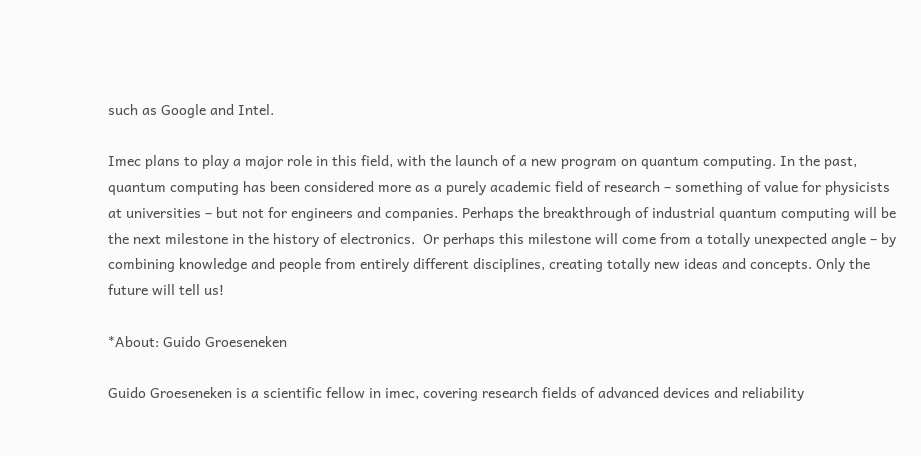such as Google and Intel.

Imec plans to play a major role in this field, with the launch of a new program on quantum computing. In the past, quantum computing has been considered more as a purely academic field of research – something of value for physicists at universities – but not for engineers and companies. Perhaps the breakthrough of industrial quantum computing will be the next milestone in the history of electronics.  Or perhaps this milestone will come from a totally unexpected angle – by combining knowledge and people from entirely different disciplines, creating totally new ideas and concepts. Only the future will tell us!

*About: Guido Groeseneken

Guido Groeseneken is a scientific fellow in imec, covering research fields of advanced devices and reliability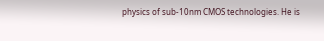physics of sub-10nm CMOS technologies. He is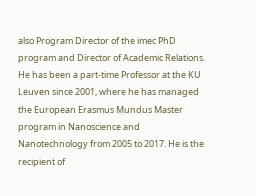also Program Director of the imec PhD program and Director of Academic Relations. He has been a part-time Professor at the KU Leuven since 2001, where he has managed the European Erasmus Mundus Master program in Nanoscience and Nanotechnology from 2005 to 2017. He is the recipient of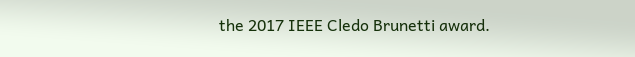the 2017 IEEE Cledo Brunetti award.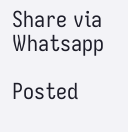Share via Whatsapp

Posted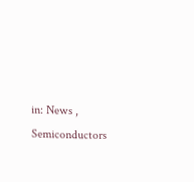in: News , Semiconductors